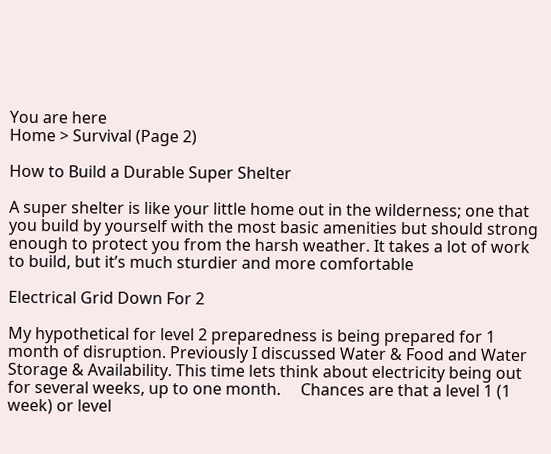You are here
Home > Survival (Page 2)

How to Build a Durable Super Shelter

A super shelter is like your little home out in the wilderness; one that you build by yourself with the most basic amenities but should strong enough to protect you from the harsh weather. It takes a lot of work to build, but it’s much sturdier and more comfortable

Electrical Grid Down For 2

My hypothetical for level 2 preparedness is being prepared for 1 month of disruption. Previously I discussed Water & Food and Water Storage & Availability. This time lets think about electricity being out for several weeks, up to one month.     Chances are that a level 1 (1 week) or level